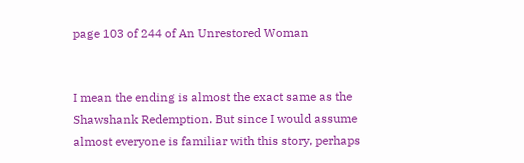page 103 of 244 of An Unrestored Woman


I mean the ending is almost the exact same as the Shawshank Redemption. But since I would assume almost everyone is familiar with this story, perhaps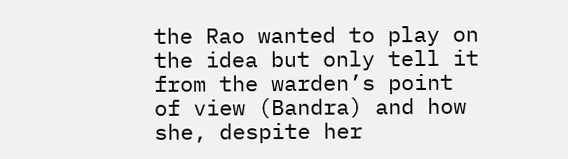the Rao wanted to play on the idea but only tell it from the warden’s point of view (Bandra) and how she, despite her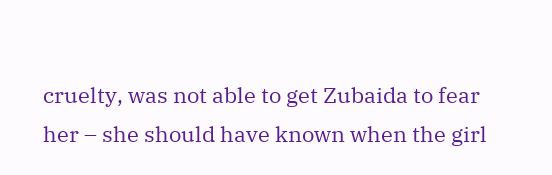cruelty, was not able to get Zubaida to fear her – she should have known when the girl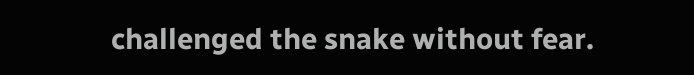challenged the snake without fear.